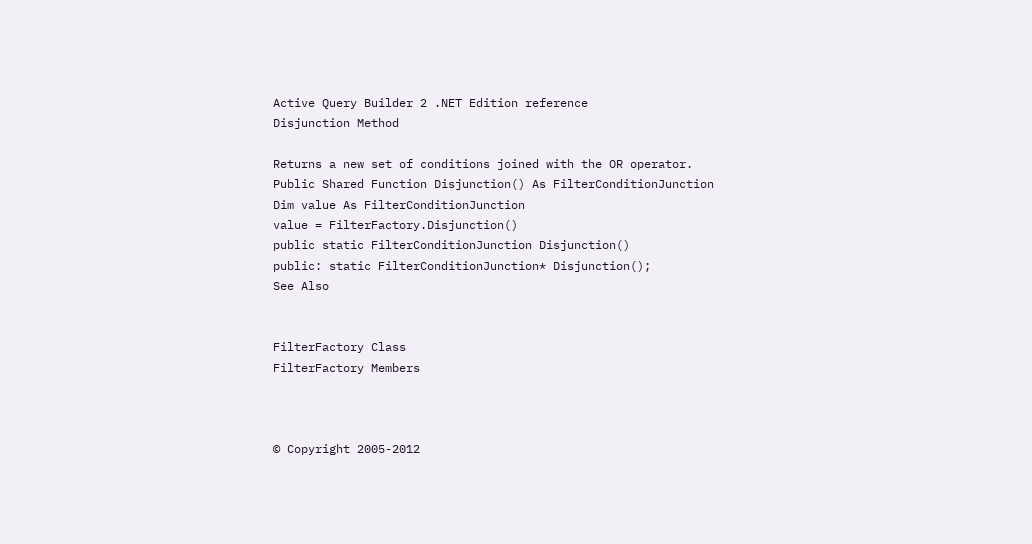Active Query Builder 2 .NET Edition reference
Disjunction Method

Returns a new set of conditions joined with the OR operator.
Public Shared Function Disjunction() As FilterConditionJunction
Dim value As FilterConditionJunction
value = FilterFactory.Disjunction()
public static FilterConditionJunction Disjunction()
public: static FilterConditionJunction* Disjunction();
See Also


FilterFactory Class
FilterFactory Members



© Copyright 2005-2012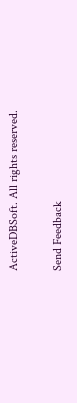ActiveDBSoft. All rights reserved.

Send Feedback